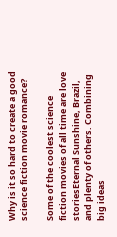Why is it so hard to create a good science fiction movie romance?

Some of the coolest science fiction movies of all time are love storiesEternal Sunshine, Brazil, and plenty of others. Combining big ideas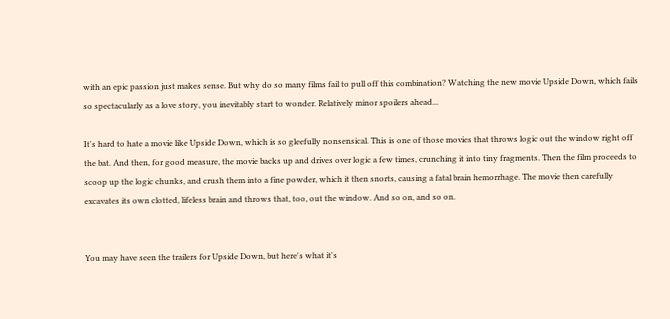with an epic passion just makes sense. But why do so many films fail to pull off this combination? Watching the new movie Upside Down, which fails so spectacularly as a love story, you inevitably start to wonder. Relatively minor spoilers ahead...

It's hard to hate a movie like Upside Down, which is so gleefully nonsensical. This is one of those movies that throws logic out the window right off the bat. And then, for good measure, the movie backs up and drives over logic a few times, crunching it into tiny fragments. Then the film proceeds to scoop up the logic chunks, and crush them into a fine powder, which it then snorts, causing a fatal brain hemorrhage. The movie then carefully excavates its own clotted, lifeless brain and throws that, too, out the window. And so on, and so on.


You may have seen the trailers for Upside Down, but here's what it's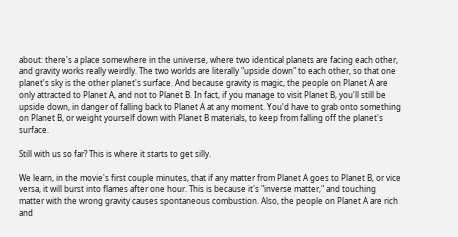about: there's a place somewhere in the universe, where two identical planets are facing each other, and gravity works really weirdly. The two worlds are literally "upside down" to each other, so that one planet's sky is the other planet's surface. And because gravity is magic, the people on Planet A are only attracted to Planet A, and not to Planet B. In fact, if you manage to visit Planet B, you'll still be upside down, in danger of falling back to Planet A at any moment. You'd have to grab onto something on Planet B, or weight yourself down with Planet B materials, to keep from falling off the planet's surface.

Still with us so far? This is where it starts to get silly.

We learn, in the movie's first couple minutes, that if any matter from Planet A goes to Planet B, or vice versa, it will burst into flames after one hour. This is because it's "inverse matter," and touching matter with the wrong gravity causes spontaneous combustion. Also, the people on Planet A are rich and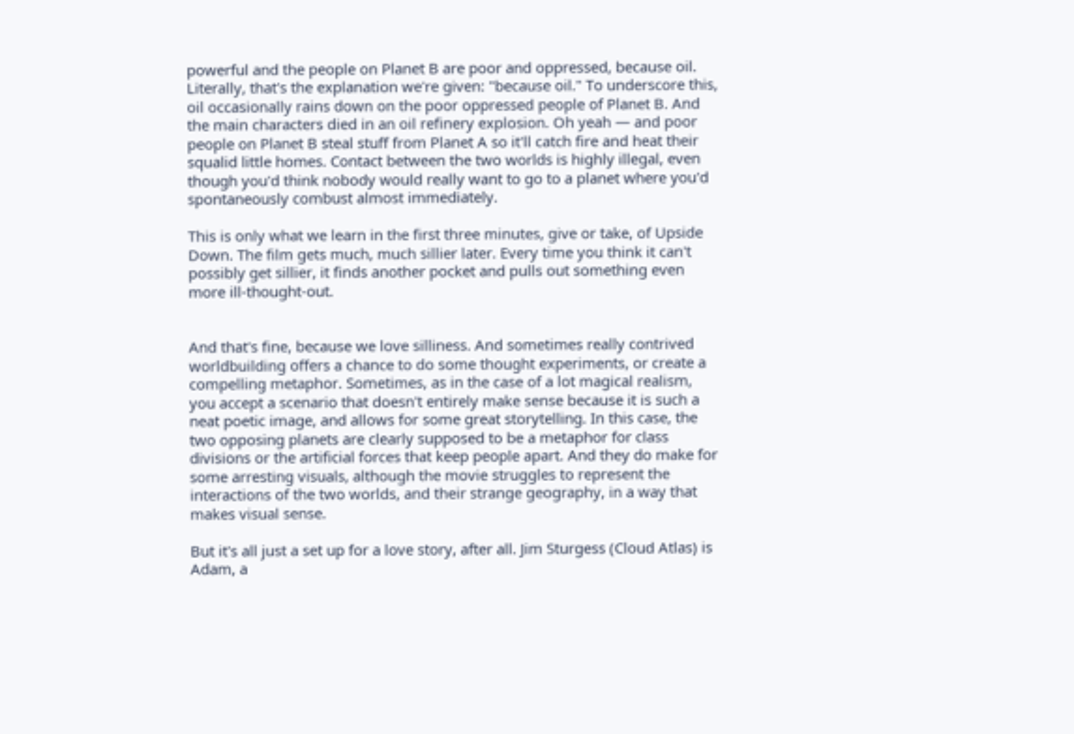powerful and the people on Planet B are poor and oppressed, because oil. Literally, that's the explanation we're given: "because oil." To underscore this, oil occasionally rains down on the poor oppressed people of Planet B. And the main characters died in an oil refinery explosion. Oh yeah — and poor people on Planet B steal stuff from Planet A so it'll catch fire and heat their squalid little homes. Contact between the two worlds is highly illegal, even though you'd think nobody would really want to go to a planet where you'd spontaneously combust almost immediately.

This is only what we learn in the first three minutes, give or take, of Upside Down. The film gets much, much sillier later. Every time you think it can't possibly get sillier, it finds another pocket and pulls out something even more ill-thought-out.


And that's fine, because we love silliness. And sometimes really contrived worldbuilding offers a chance to do some thought experiments, or create a compelling metaphor. Sometimes, as in the case of a lot magical realism, you accept a scenario that doesn't entirely make sense because it is such a neat poetic image, and allows for some great storytelling. In this case, the two opposing planets are clearly supposed to be a metaphor for class divisions or the artificial forces that keep people apart. And they do make for some arresting visuals, although the movie struggles to represent the interactions of the two worlds, and their strange geography, in a way that makes visual sense.

But it's all just a set up for a love story, after all. Jim Sturgess (Cloud Atlas) is Adam, a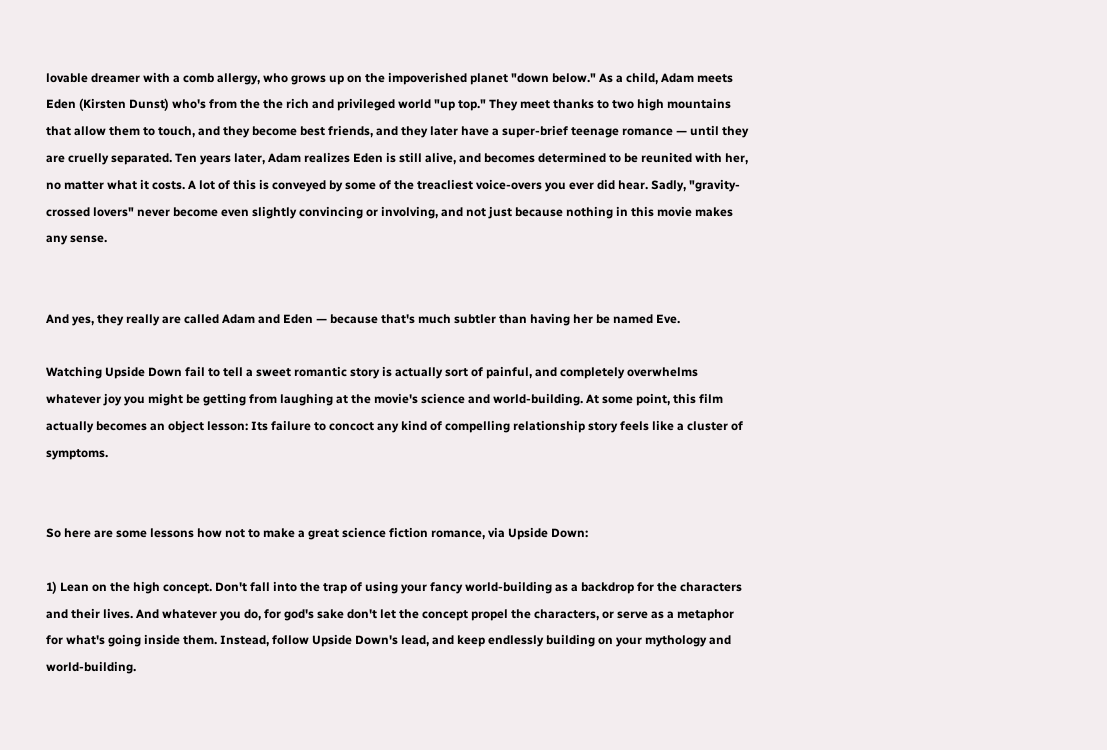lovable dreamer with a comb allergy, who grows up on the impoverished planet "down below." As a child, Adam meets Eden (Kirsten Dunst) who's from the the rich and privileged world "up top." They meet thanks to two high mountains that allow them to touch, and they become best friends, and they later have a super-brief teenage romance — until they are cruelly separated. Ten years later, Adam realizes Eden is still alive, and becomes determined to be reunited with her, no matter what it costs. A lot of this is conveyed by some of the treacliest voice-overs you ever did hear. Sadly, "gravity-crossed lovers" never become even slightly convincing or involving, and not just because nothing in this movie makes any sense.


And yes, they really are called Adam and Eden — because that's much subtler than having her be named Eve.

Watching Upside Down fail to tell a sweet romantic story is actually sort of painful, and completely overwhelms whatever joy you might be getting from laughing at the movie's science and world-building. At some point, this film actually becomes an object lesson: Its failure to concoct any kind of compelling relationship story feels like a cluster of symptoms.


So here are some lessons how not to make a great science fiction romance, via Upside Down:

1) Lean on the high concept. Don't fall into the trap of using your fancy world-building as a backdrop for the characters and their lives. And whatever you do, for god's sake don't let the concept propel the characters, or serve as a metaphor for what's going inside them. Instead, follow Upside Down's lead, and keep endlessly building on your mythology and world-building.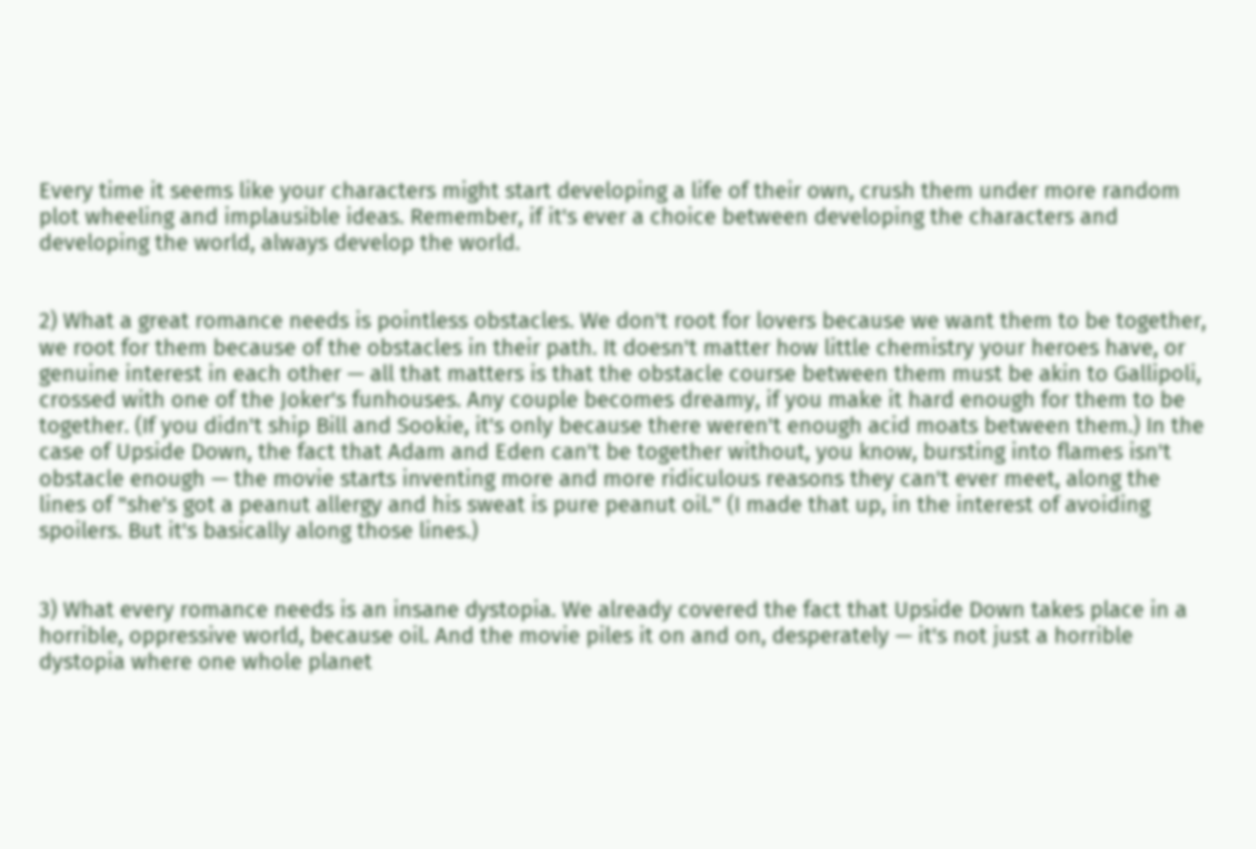Every time it seems like your characters might start developing a life of their own, crush them under more random plot wheeling and implausible ideas. Remember, if it's ever a choice between developing the characters and developing the world, always develop the world.


2) What a great romance needs is pointless obstacles. We don't root for lovers because we want them to be together, we root for them because of the obstacles in their path. It doesn't matter how little chemistry your heroes have, or genuine interest in each other — all that matters is that the obstacle course between them must be akin to Gallipoli, crossed with one of the Joker's funhouses. Any couple becomes dreamy, if you make it hard enough for them to be together. (If you didn't ship Bill and Sookie, it's only because there weren't enough acid moats between them.) In the case of Upside Down, the fact that Adam and Eden can't be together without, you know, bursting into flames isn't obstacle enough — the movie starts inventing more and more ridiculous reasons they can't ever meet, along the lines of "she's got a peanut allergy and his sweat is pure peanut oil." (I made that up, in the interest of avoiding spoilers. But it's basically along those lines.)


3) What every romance needs is an insane dystopia. We already covered the fact that Upside Down takes place in a horrible, oppressive world, because oil. And the movie piles it on and on, desperately — it's not just a horrible dystopia where one whole planet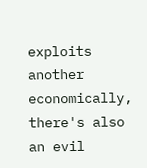exploits another economically, there's also an evil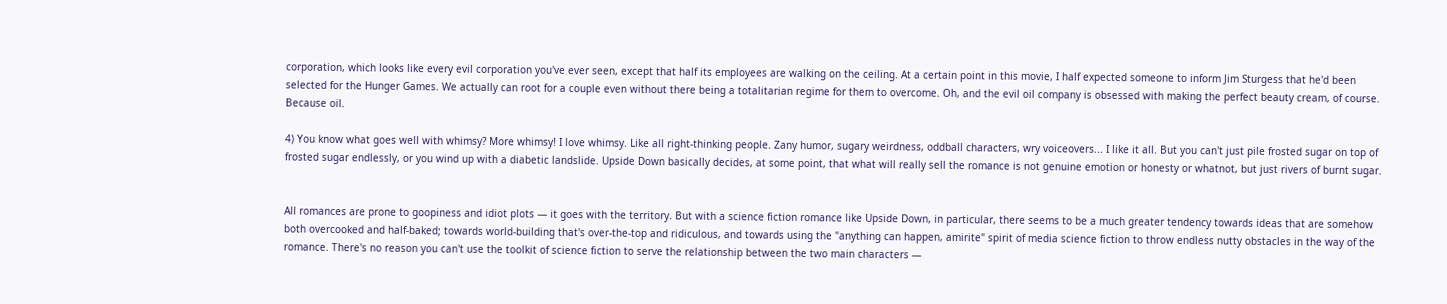corporation, which looks like every evil corporation you've ever seen, except that half its employees are walking on the ceiling. At a certain point in this movie, I half expected someone to inform Jim Sturgess that he'd been selected for the Hunger Games. We actually can root for a couple even without there being a totalitarian regime for them to overcome. Oh, and the evil oil company is obsessed with making the perfect beauty cream, of course. Because oil.

4) You know what goes well with whimsy? More whimsy! I love whimsy. Like all right-thinking people. Zany humor, sugary weirdness, oddball characters, wry voiceovers... I like it all. But you can't just pile frosted sugar on top of frosted sugar endlessly, or you wind up with a diabetic landslide. Upside Down basically decides, at some point, that what will really sell the romance is not genuine emotion or honesty or whatnot, but just rivers of burnt sugar.


All romances are prone to goopiness and idiot plots — it goes with the territory. But with a science fiction romance like Upside Down, in particular, there seems to be a much greater tendency towards ideas that are somehow both overcooked and half-baked; towards world-building that's over-the-top and ridiculous, and towards using the "anything can happen, amirite" spirit of media science fiction to throw endless nutty obstacles in the way of the romance. There's no reason you can't use the toolkit of science fiction to serve the relationship between the two main characters —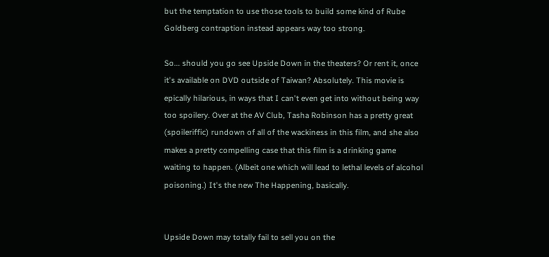but the temptation to use those tools to build some kind of Rube Goldberg contraption instead appears way too strong.

So... should you go see Upside Down in the theaters? Or rent it, once it's available on DVD outside of Taiwan? Absolutely. This movie is epically hilarious, in ways that I can't even get into without being way too spoilery. Over at the AV Club, Tasha Robinson has a pretty great (spoileriffic) rundown of all of the wackiness in this film, and she also makes a pretty compelling case that this film is a drinking game waiting to happen. (Albeit one which will lead to lethal levels of alcohol poisoning.) It's the new The Happening, basically.


Upside Down may totally fail to sell you on the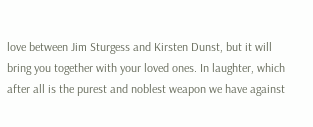love between Jim Sturgess and Kirsten Dunst, but it will bring you together with your loved ones. In laughter, which after all is the purest and noblest weapon we have against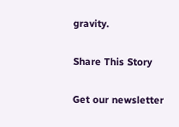gravity.

Share This Story

Get our newsletter